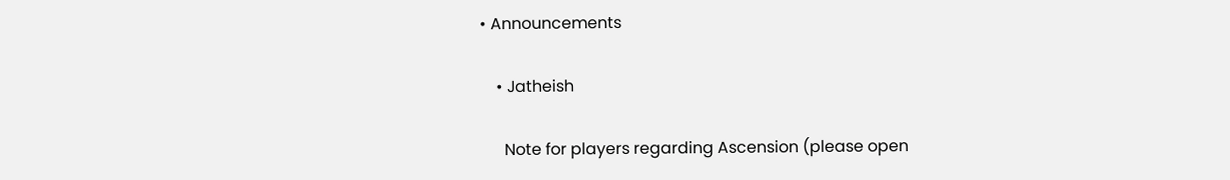• Announcements

    • Jatheish

      Note for players regarding Ascension (please open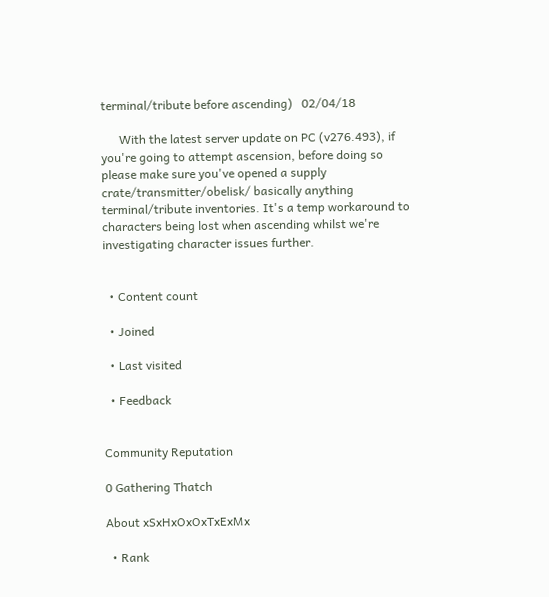terminal/tribute before ascending)   02/04/18

      With the latest server update on PC (v276.493), if you're going to attempt ascension, before doing so please make sure you've opened a supply crate/transmitter/obelisk/ basically anything terminal/tribute inventories. It's a temp workaround to characters being lost when ascending whilst we're investigating character issues further.


  • Content count

  • Joined

  • Last visited

  • Feedback


Community Reputation

0 Gathering Thatch

About xSxHxOxOxTxExMx

  • Rank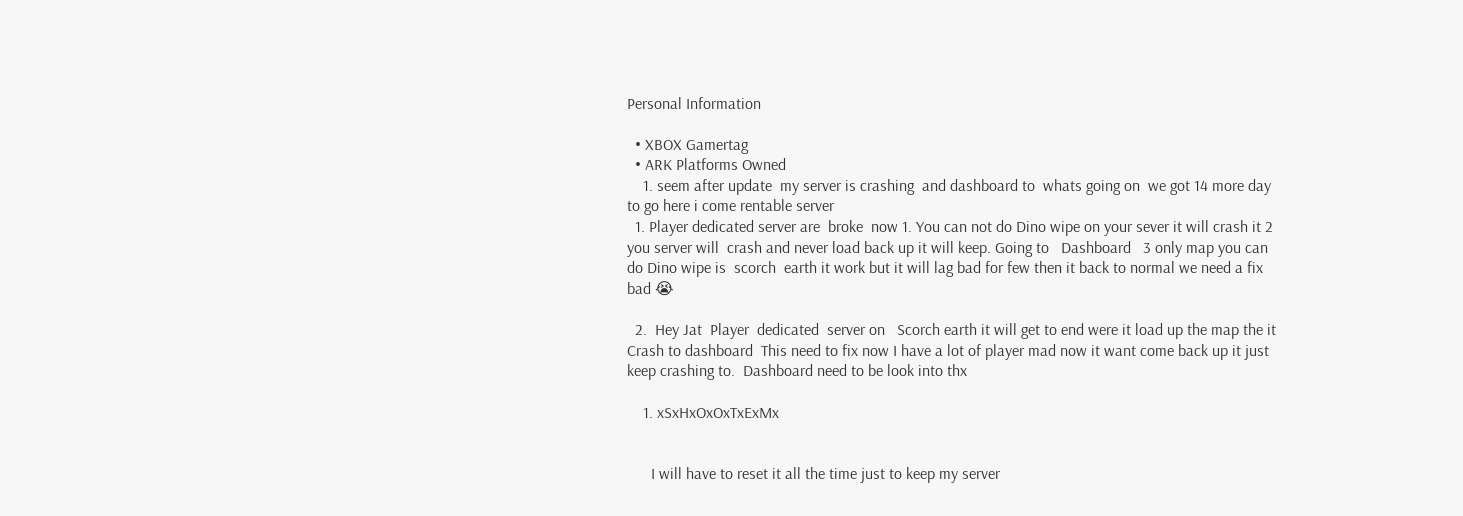Personal Information

  • XBOX Gamertag
  • ARK Platforms Owned
    1. seem after update  my server is crashing  and dashboard to  whats going on  we got 14 more day to go here i come rentable server
  1. Player dedicated server are  broke  now 1. You can not do Dino wipe on your sever it will crash it 2 you server will  crash and never load back up it will keep. Going to   Dashboard   3 only map you can do Dino wipe is  scorch  earth it work but it will lag bad for few then it back to normal we need a fix bad 😭

  2.  Hey Jat  Player  dedicated  server on   Scorch earth it will get to end were it load up the map the it   Crash to dashboard  This need to fix now I have a lot of player mad now it want come back up it just keep crashing to.  Dashboard need to be look into thx

    1. xSxHxOxOxTxExMx


      I will have to reset it all the time just to keep my server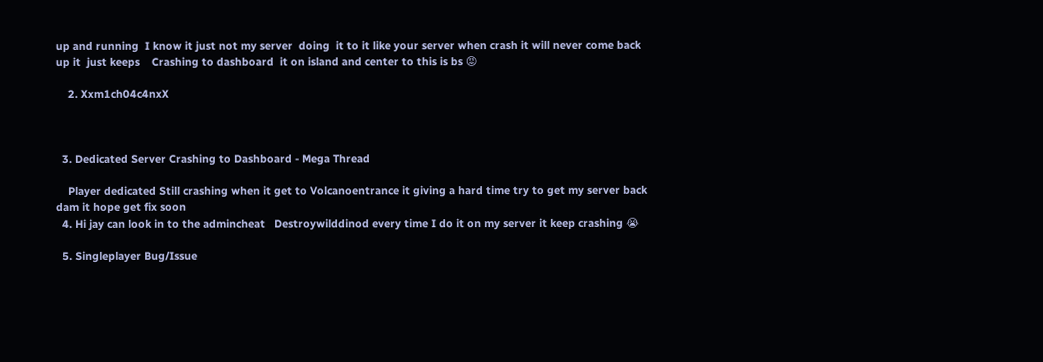up and running  I know it just not my server  doing  it to it like your server when crash it will never come back up it  just keeps    Crashing to dashboard  it on island and center to this is bs 😡

    2. Xxm1ch04c4nxX



  3. Dedicated Server Crashing to Dashboard - Mega Thread

    Player dedicated Still crashing when it get to Volcanoentrance it giving a hard time try to get my server back dam it hope get fix soon
  4. Hi jay can look in to the admincheat   Destroywilddinod every time I do it on my server it keep crashing 😭

  5. Singleplayer Bug/Issue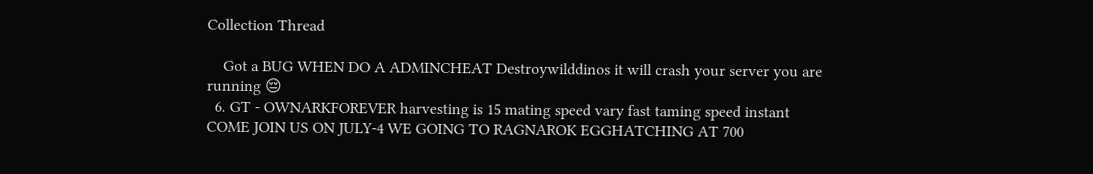Collection Thread

    Got a BUG WHEN DO A ADMINCHEAT Destroywilddinos it will crash your server you are running 😔
  6. GT - OWNARKFOREVER harvesting is 15 mating speed vary fast taming speed instant COME JOIN US ON JULY-4 WE GOING TO RAGNAROK EGGHATCHING AT 700